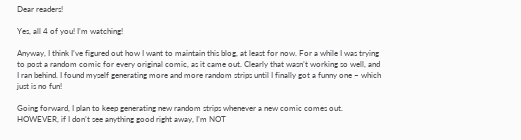Dear readers!

Yes, all 4 of you! I’m watching!

Anyway, I think I’ve figured out how I want to maintain this blog, at least for now. For a while I was trying to post a random comic for every original comic, as it came out. Clearly that wasn’t working so well, and I ran behind. I found myself generating more and more random strips until I finally got a funny one – which just is no fun!

Going forward, I plan to keep generating new random strips whenever a new comic comes out. HOWEVER, if I don’t see anything good right away, I’m NOT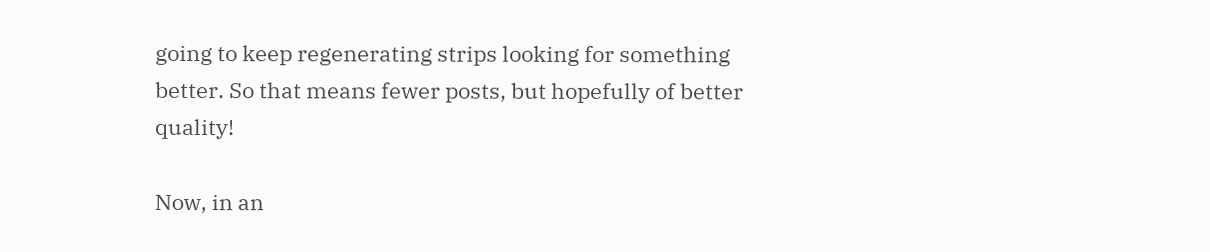going to keep regenerating strips looking for something better. So that means fewer posts, but hopefully of better quality!

Now, in an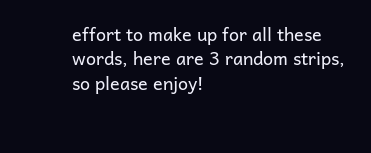effort to make up for all these words, here are 3 random strips, so please enjoy!